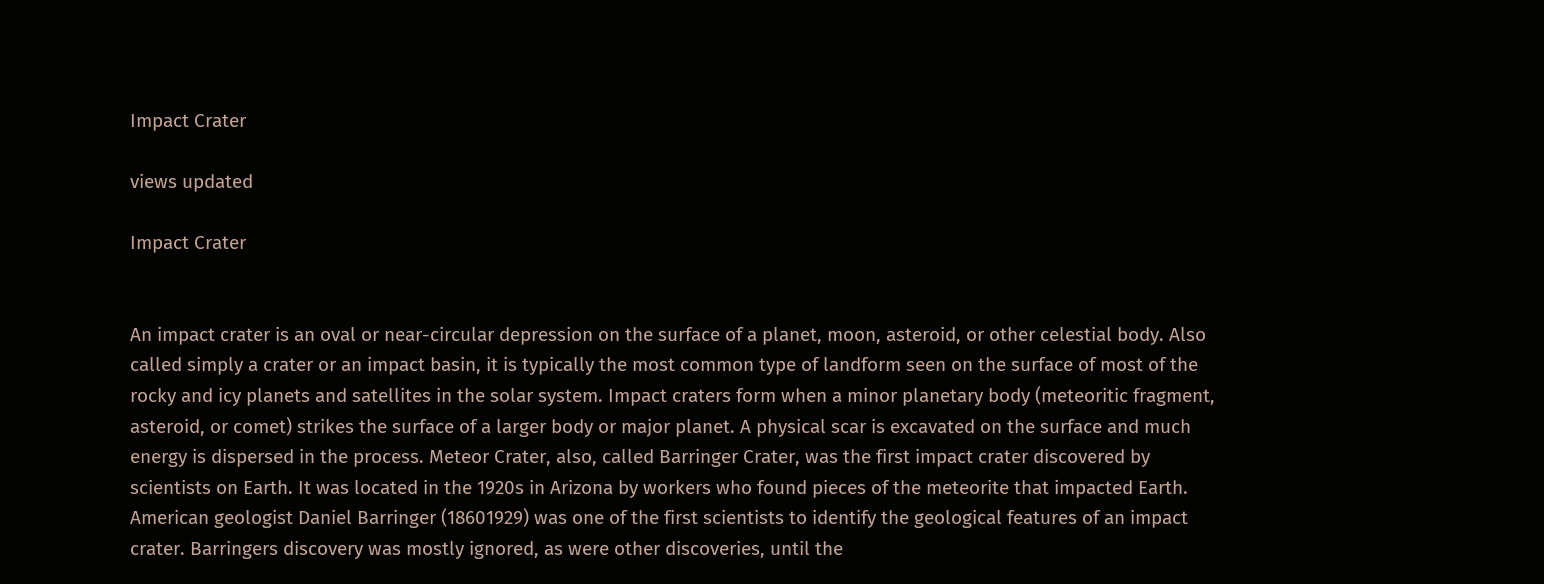Impact Crater

views updated

Impact Crater


An impact crater is an oval or near-circular depression on the surface of a planet, moon, asteroid, or other celestial body. Also called simply a crater or an impact basin, it is typically the most common type of landform seen on the surface of most of the rocky and icy planets and satellites in the solar system. Impact craters form when a minor planetary body (meteoritic fragment, asteroid, or comet) strikes the surface of a larger body or major planet. A physical scar is excavated on the surface and much energy is dispersed in the process. Meteor Crater, also, called Barringer Crater, was the first impact crater discovered by scientists on Earth. It was located in the 1920s in Arizona by workers who found pieces of the meteorite that impacted Earth. American geologist Daniel Barringer (18601929) was one of the first scientists to identify the geological features of an impact crater. Barringers discovery was mostly ignored, as were other discoveries, until the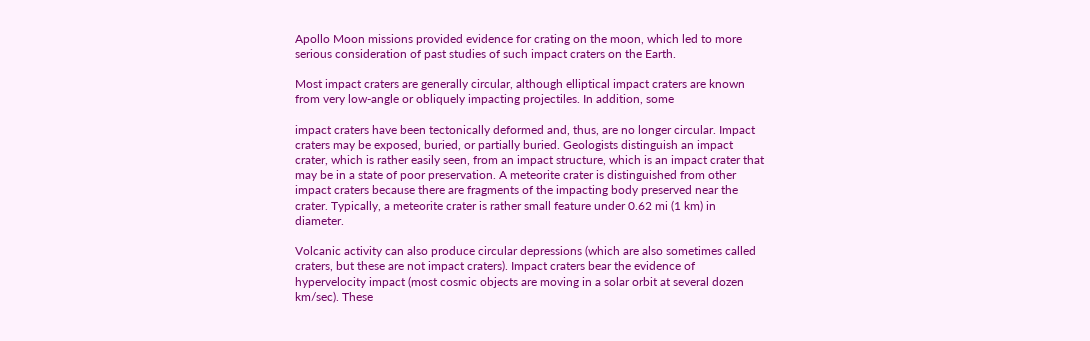Apollo Moon missions provided evidence for crating on the moon, which led to more serious consideration of past studies of such impact craters on the Earth.

Most impact craters are generally circular, although elliptical impact craters are known from very low-angle or obliquely impacting projectiles. In addition, some

impact craters have been tectonically deformed and, thus, are no longer circular. Impact craters may be exposed, buried, or partially buried. Geologists distinguish an impact crater, which is rather easily seen, from an impact structure, which is an impact crater that may be in a state of poor preservation. A meteorite crater is distinguished from other impact craters because there are fragments of the impacting body preserved near the crater. Typically, a meteorite crater is rather small feature under 0.62 mi (1 km) in diameter.

Volcanic activity can also produce circular depressions (which are also sometimes called craters, but these are not impact craters). Impact craters bear the evidence of hypervelocity impact (most cosmic objects are moving in a solar orbit at several dozen km/sec). These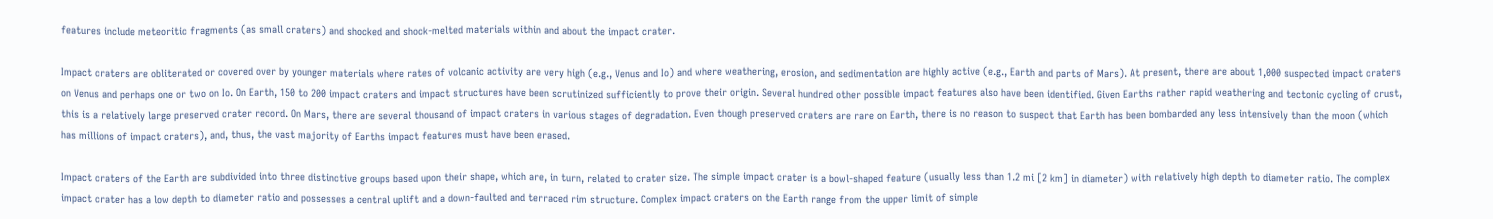features include meteoritic fragments (as small craters) and shocked and shock-melted materials within and about the impact crater.

Impact craters are obliterated or covered over by younger materials where rates of volcanic activity are very high (e.g., Venus and Io) and where weathering, erosion, and sedimentation are highly active (e.g., Earth and parts of Mars). At present, there are about 1,000 suspected impact craters on Venus and perhaps one or two on Io. On Earth, 150 to 200 impact craters and impact structures have been scrutinized sufficiently to prove their origin. Several hundred other possible impact features also have been identified. Given Earths rather rapid weathering and tectonic cycling of crust, this is a relatively large preserved crater record. On Mars, there are several thousand of impact craters in various stages of degradation. Even though preserved craters are rare on Earth, there is no reason to suspect that Earth has been bombarded any less intensively than the moon (which has millions of impact craters), and, thus, the vast majority of Earths impact features must have been erased.

Impact craters of the Earth are subdivided into three distinctive groups based upon their shape, which are, in turn, related to crater size. The simple impact crater is a bowl-shaped feature (usually less than 1.2 mi [2 km] in diameter) with relatively high depth to diameter ratio. The complex impact crater has a low depth to diameter ratio and possesses a central uplift and a down-faulted and terraced rim structure. Complex impact craters on the Earth range from the upper limit of simple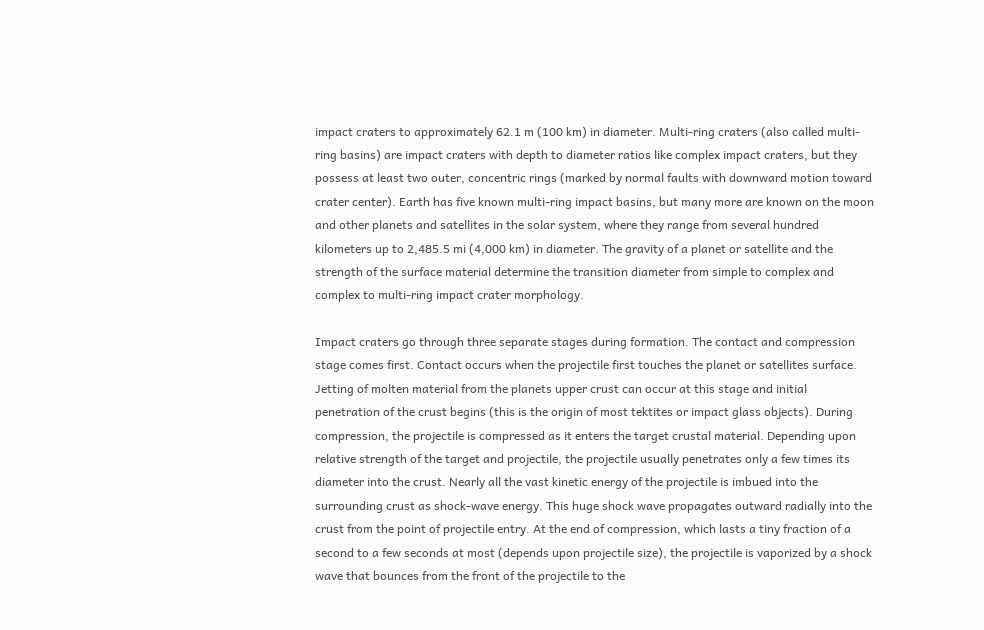impact craters to approximately 62.1 m (100 km) in diameter. Multi-ring craters (also called multi-ring basins) are impact craters with depth to diameter ratios like complex impact craters, but they possess at least two outer, concentric rings (marked by normal faults with downward motion toward crater center). Earth has five known multi-ring impact basins, but many more are known on the moon and other planets and satellites in the solar system, where they range from several hundred kilometers up to 2,485.5 mi (4,000 km) in diameter. The gravity of a planet or satellite and the strength of the surface material determine the transition diameter from simple to complex and complex to multi-ring impact crater morphology.

Impact craters go through three separate stages during formation. The contact and compression stage comes first. Contact occurs when the projectile first touches the planet or satellites surface. Jetting of molten material from the planets upper crust can occur at this stage and initial penetration of the crust begins (this is the origin of most tektites or impact glass objects). During compression, the projectile is compressed as it enters the target crustal material. Depending upon relative strength of the target and projectile, the projectile usually penetrates only a few times its diameter into the crust. Nearly all the vast kinetic energy of the projectile is imbued into the surrounding crust as shock-wave energy. This huge shock wave propagates outward radially into the crust from the point of projectile entry. At the end of compression, which lasts a tiny fraction of a second to a few seconds at most (depends upon projectile size), the projectile is vaporized by a shock wave that bounces from the front of the projectile to the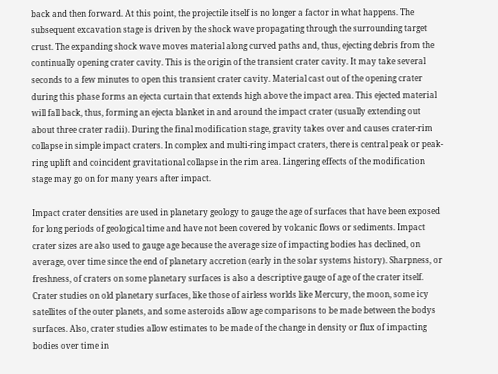back and then forward. At this point, the projectile itself is no longer a factor in what happens. The subsequent excavation stage is driven by the shock wave propagating through the surrounding target crust. The expanding shock wave moves material along curved paths and, thus, ejecting debris from the continually opening crater cavity. This is the origin of the transient crater cavity. It may take several seconds to a few minutes to open this transient crater cavity. Material cast out of the opening crater during this phase forms an ejecta curtain that extends high above the impact area. This ejected material will fall back, thus, forming an ejecta blanket in and around the impact crater (usually extending out about three crater radii). During the final modification stage, gravity takes over and causes crater-rim collapse in simple impact craters. In complex and multi-ring impact craters, there is central peak or peak-ring uplift and coincident gravitational collapse in the rim area. Lingering effects of the modification stage may go on for many years after impact.

Impact crater densities are used in planetary geology to gauge the age of surfaces that have been exposed for long periods of geological time and have not been covered by volcanic flows or sediments. Impact crater sizes are also used to gauge age because the average size of impacting bodies has declined, on average, over time since the end of planetary accretion (early in the solar systems history). Sharpness, or freshness, of craters on some planetary surfaces is also a descriptive gauge of age of the crater itself. Crater studies on old planetary surfaces, like those of airless worlds like Mercury, the moon, some icy satellites of the outer planets, and some asteroids allow age comparisons to be made between the bodys surfaces. Also, crater studies allow estimates to be made of the change in density or flux of impacting bodies over time in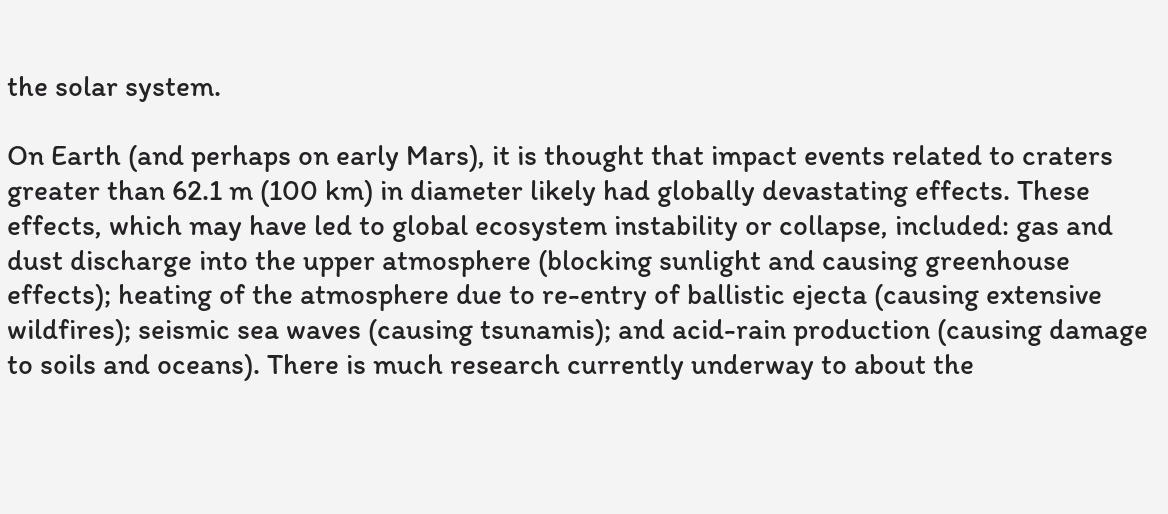the solar system.

On Earth (and perhaps on early Mars), it is thought that impact events related to craters greater than 62.1 m (100 km) in diameter likely had globally devastating effects. These effects, which may have led to global ecosystem instability or collapse, included: gas and dust discharge into the upper atmosphere (blocking sunlight and causing greenhouse effects); heating of the atmosphere due to re-entry of ballistic ejecta (causing extensive wildfires); seismic sea waves (causing tsunamis); and acid-rain production (causing damage to soils and oceans). There is much research currently underway to about the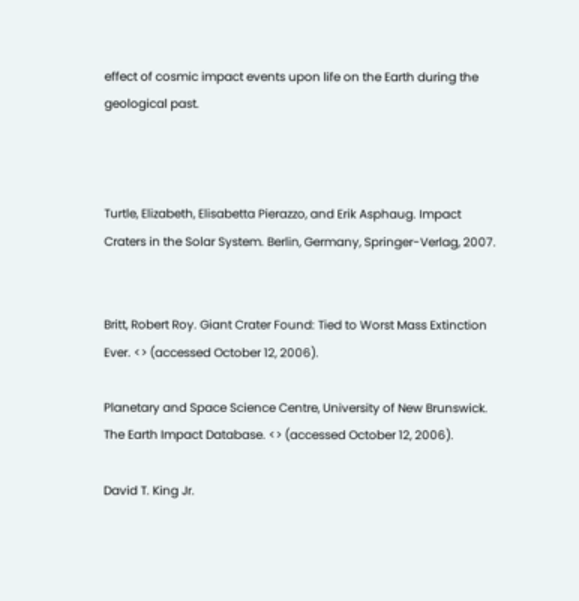effect of cosmic impact events upon life on the Earth during the geological past.



Turtle, Elizabeth, Elisabetta Pierazzo, and Erik Asphaug. Impact Craters in the Solar System. Berlin, Germany, Springer-Verlag, 2007.


Britt, Robert Roy. Giant Crater Found: Tied to Worst Mass Extinction Ever. <> (accessed October 12, 2006).

Planetary and Space Science Centre, University of New Brunswick. The Earth Impact Database. <> (accessed October 12, 2006).

David T. King Jr.